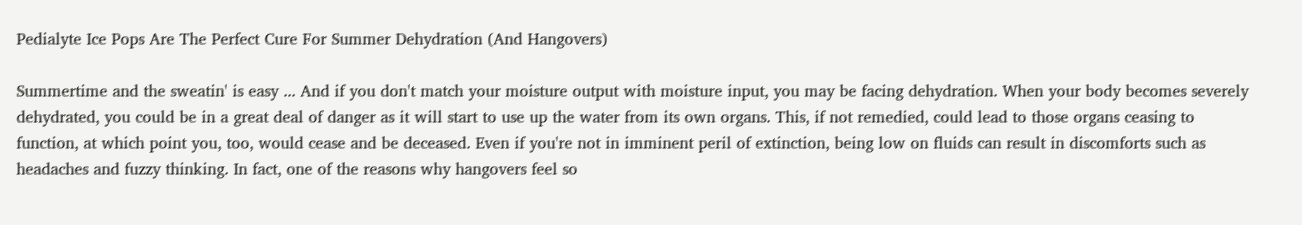Pedialyte Ice Pops Are The Perfect Cure For Summer Dehydration (And Hangovers)

Summertime and the sweatin' is easy ... And if you don't match your moisture output with moisture input, you may be facing dehydration. When your body becomes severely dehydrated, you could be in a great deal of danger as it will start to use up the water from its own organs. This, if not remedied, could lead to those organs ceasing to function, at which point you, too, would cease and be deceased. Even if you're not in imminent peril of extinction, being low on fluids can result in discomforts such as headaches and fuzzy thinking. In fact, one of the reasons why hangovers feel so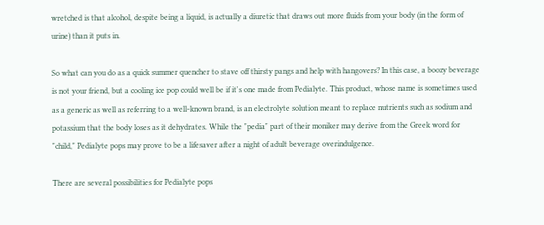wretched is that alcohol, despite being a liquid, is actually a diuretic that draws out more fluids from your body (in the form of urine) than it puts in.

So what can you do as a quick summer quencher to stave off thirsty pangs and help with hangovers? In this case, a boozy beverage is not your friend, but a cooling ice pop could well be if it's one made from Pedialyte. This product, whose name is sometimes used as a generic as well as referring to a well-known brand, is an electrolyte solution meant to replace nutrients such as sodium and potassium that the body loses as it dehydrates. While the "pedia" part of their moniker may derive from the Greek word for "child," Pedialyte pops may prove to be a lifesaver after a night of adult beverage overindulgence.

There are several possibilities for Pedialyte pops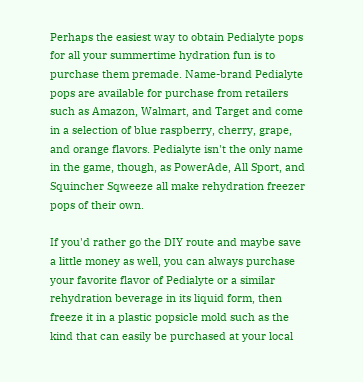Perhaps the easiest way to obtain Pedialyte pops for all your summertime hydration fun is to purchase them premade. Name-brand Pedialyte pops are available for purchase from retailers such as Amazon, Walmart, and Target and come in a selection of blue raspberry, cherry, grape, and orange flavors. Pedialyte isn't the only name in the game, though, as PowerAde, All Sport, and Squincher Sqweeze all make rehydration freezer pops of their own.

If you'd rather go the DIY route and maybe save a little money as well, you can always purchase your favorite flavor of Pedialyte or a similar rehydration beverage in its liquid form, then freeze it in a plastic popsicle mold such as the kind that can easily be purchased at your local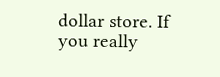dollar store. If you really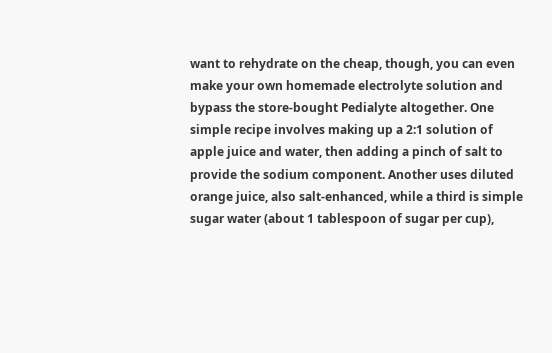want to rehydrate on the cheap, though, you can even make your own homemade electrolyte solution and bypass the store-bought Pedialyte altogether. One simple recipe involves making up a 2:1 solution of apple juice and water, then adding a pinch of salt to provide the sodium component. Another uses diluted orange juice, also salt-enhanced, while a third is simple sugar water (about 1 tablespoon of sugar per cup),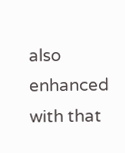also enhanced with that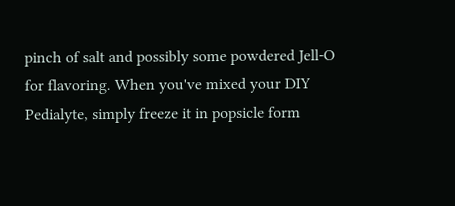pinch of salt and possibly some powdered Jell-O for flavoring. When you've mixed your DIY Pedialyte, simply freeze it in popsicle form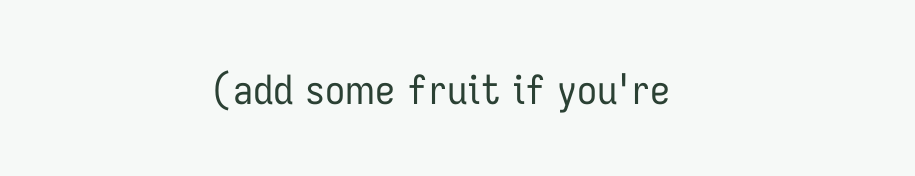(add some fruit if you're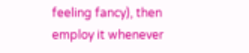feeling fancy), then employ it whenever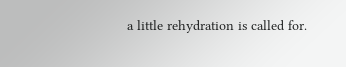a little rehydration is called for.